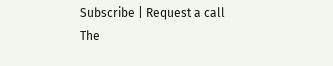Subscribe | Request a call
The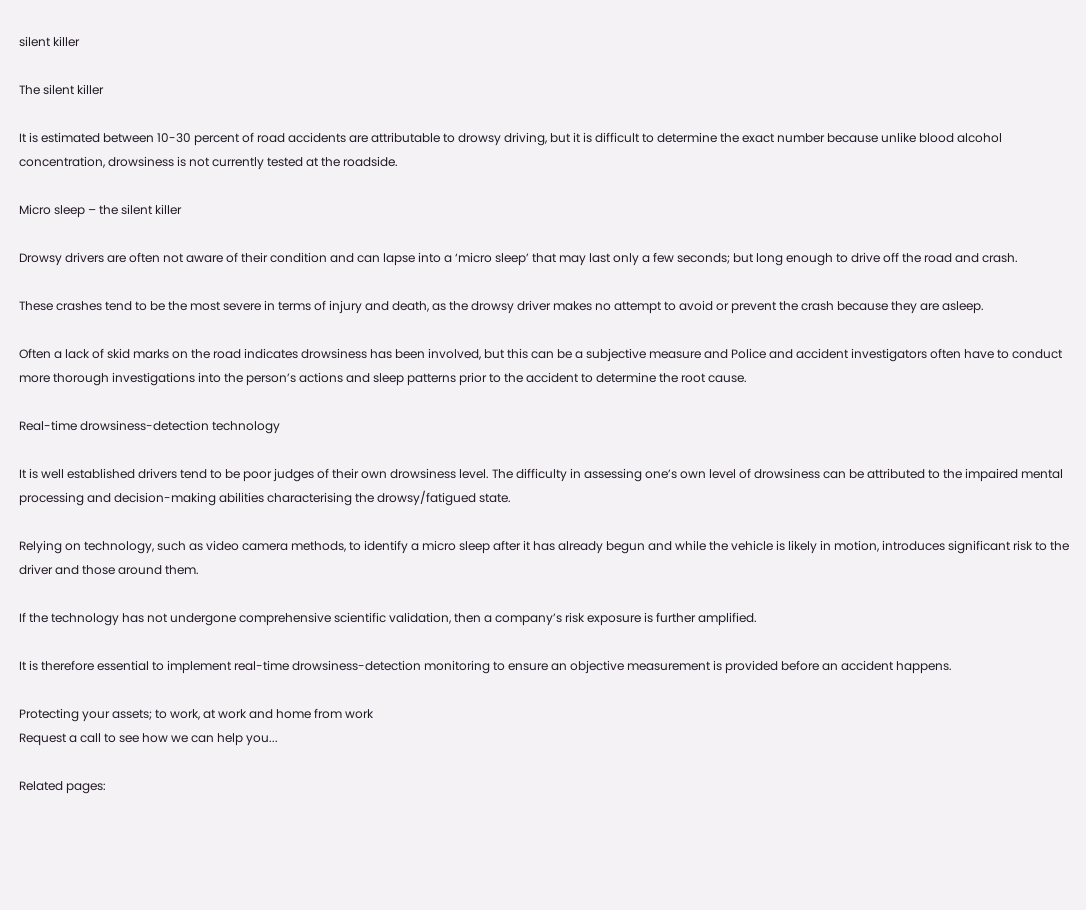silent killer

The silent killer

It is estimated between 10-30 percent of road accidents are attributable to drowsy driving, but it is difficult to determine the exact number because unlike blood alcohol concentration, drowsiness is not currently tested at the roadside.

Micro sleep – the silent killer

Drowsy drivers are often not aware of their condition and can lapse into a ‘micro sleep’ that may last only a few seconds; but long enough to drive off the road and crash.

These crashes tend to be the most severe in terms of injury and death, as the drowsy driver makes no attempt to avoid or prevent the crash because they are asleep.

Often a lack of skid marks on the road indicates drowsiness has been involved, but this can be a subjective measure and Police and accident investigators often have to conduct more thorough investigations into the person’s actions and sleep patterns prior to the accident to determine the root cause.

Real-time drowsiness-detection technology

It is well established drivers tend to be poor judges of their own drowsiness level. The difficulty in assessing one’s own level of drowsiness can be attributed to the impaired mental processing and decision-making abilities characterising the drowsy/fatigued state.

Relying on technology, such as video camera methods, to identify a micro sleep after it has already begun and while the vehicle is likely in motion, introduces significant risk to the driver and those around them.

If the technology has not undergone comprehensive scientific validation, then a company’s risk exposure is further amplified.

It is therefore essential to implement real-time drowsiness-detection monitoring to ensure an objective measurement is provided before an accident happens.

Protecting your assets; to work, at work and home from work
Request a call to see how we can help you...

Related pages: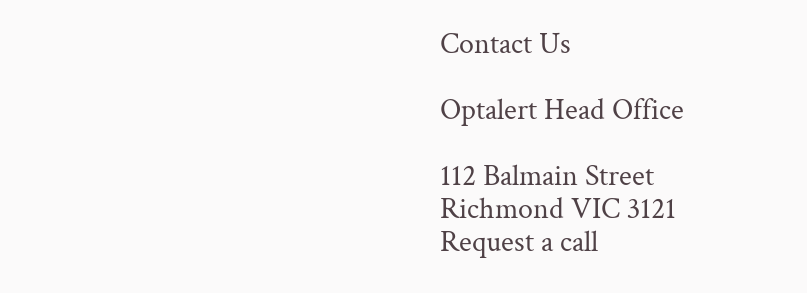Contact Us

Optalert Head Office

112 Balmain Street
Richmond VIC 3121
Request a call